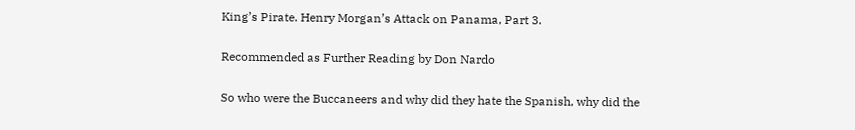King’s Pirate. Henry Morgan’s Attack on Panama, Part 3.

Recommended as Further Reading by Don Nardo

So who were the Buccaneers and why did they hate the Spanish, why did the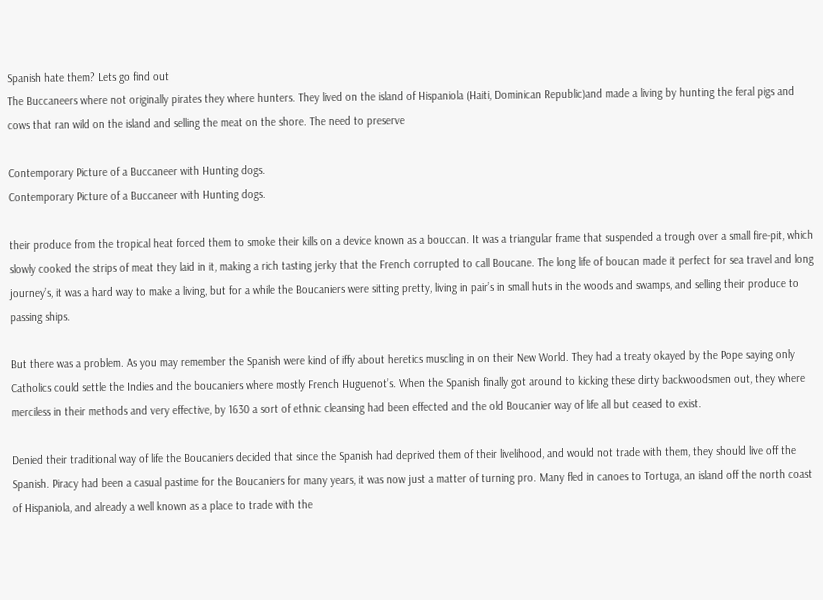Spanish hate them? Lets go find out
The Buccaneers where not originally pirates they where hunters. They lived on the island of Hispaniola (Haiti, Dominican Republic)and made a living by hunting the feral pigs and cows that ran wild on the island and selling the meat on the shore. The need to preserve

Contemporary Picture of a Buccaneer with Hunting dogs.
Contemporary Picture of a Buccaneer with Hunting dogs.

their produce from the tropical heat forced them to smoke their kills on a device known as a bouccan. It was a triangular frame that suspended a trough over a small fire-pit, which slowly cooked the strips of meat they laid in it, making a rich tasting jerky that the French corrupted to call Boucane. The long life of boucan made it perfect for sea travel and long journey’s, it was a hard way to make a living, but for a while the Boucaniers were sitting pretty, living in pair’s in small huts in the woods and swamps, and selling their produce to passing ships.

But there was a problem. As you may remember the Spanish were kind of iffy about heretics muscling in on their New World. They had a treaty okayed by the Pope saying only Catholics could settle the Indies and the boucaniers where mostly French Huguenot’s. When the Spanish finally got around to kicking these dirty backwoodsmen out, they where merciless in their methods and very effective, by 1630 a sort of ethnic cleansing had been effected and the old Boucanier way of life all but ceased to exist.

Denied their traditional way of life the Boucaniers decided that since the Spanish had deprived them of their livelihood, and would not trade with them, they should live off the Spanish. Piracy had been a casual pastime for the Boucaniers for many years, it was now just a matter of turning pro. Many fled in canoes to Tortuga, an island off the north coast of Hispaniola, and already a well known as a place to trade with the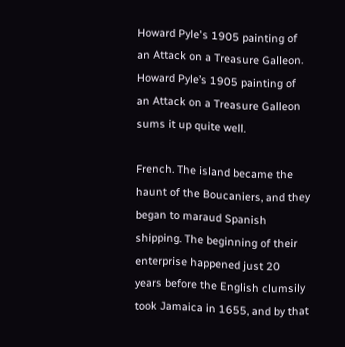Howard Pyle's 1905 painting of an Attack on a Treasure Galleon.
Howard Pyle’s 1905 painting of an Attack on a Treasure Galleon sums it up quite well.

French. The island became the haunt of the Boucaniers, and they began to maraud Spanish shipping. The beginning of their enterprise happened just 20 years before the English clumsily took Jamaica in 1655, and by that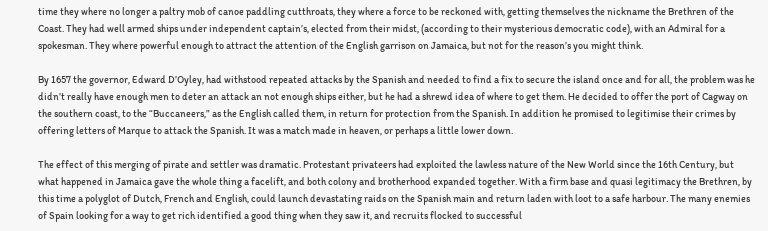time they where no longer a paltry mob of canoe paddling cutthroats, they where a force to be reckoned with, getting themselves the nickname the Brethren of the Coast. They had well armed ships under independent captain’s, elected from their midst, (according to their mysterious democratic code), with an Admiral for a spokesman. They where powerful enough to attract the attention of the English garrison on Jamaica, but not for the reason’s you might think.

By 1657 the governor, Edward D’Oyley, had withstood repeated attacks by the Spanish and needed to find a fix to secure the island once and for all, the problem was he didn’t really have enough men to deter an attack an not enough ships either, but he had a shrewd idea of where to get them. He decided to offer the port of Cagway on the southern coast, to the “Buccaneers,” as the English called them, in return for protection from the Spanish. In addition he promised to legitimise their crimes by offering letters of Marque to attack the Spanish. It was a match made in heaven, or perhaps a little lower down.

The effect of this merging of pirate and settler was dramatic. Protestant privateers had exploited the lawless nature of the New World since the 16th Century, but what happened in Jamaica gave the whole thing a facelift, and both colony and brotherhood expanded together. With a firm base and quasi legitimacy the Brethren, by this time a polyglot of Dutch, French and English, could launch devastating raids on the Spanish main and return laden with loot to a safe harbour. The many enemies of Spain looking for a way to get rich identified a good thing when they saw it, and recruits flocked to successful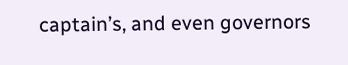captain’s, and even governors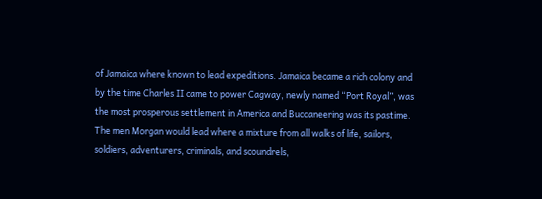of Jamaica where known to lead expeditions. Jamaica became a rich colony and by the time Charles II came to power Cagway, newly named “Port Royal”, was the most prosperous settlement in America and Buccaneering was its pastime. The men Morgan would lead where a mixture from all walks of life, sailors, soldiers, adventurers, criminals, and scoundrels,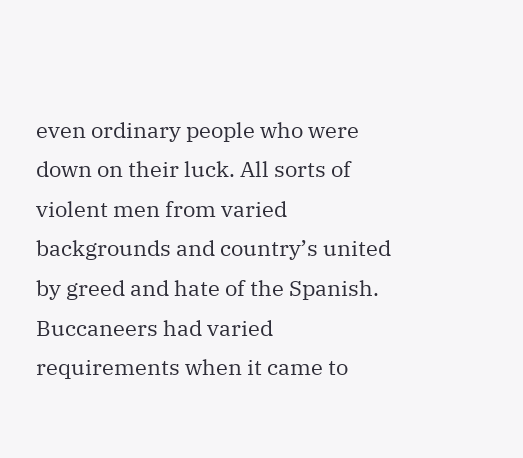even ordinary people who were down on their luck. All sorts of violent men from varied backgrounds and country’s united by greed and hate of the Spanish. Buccaneers had varied requirements when it came to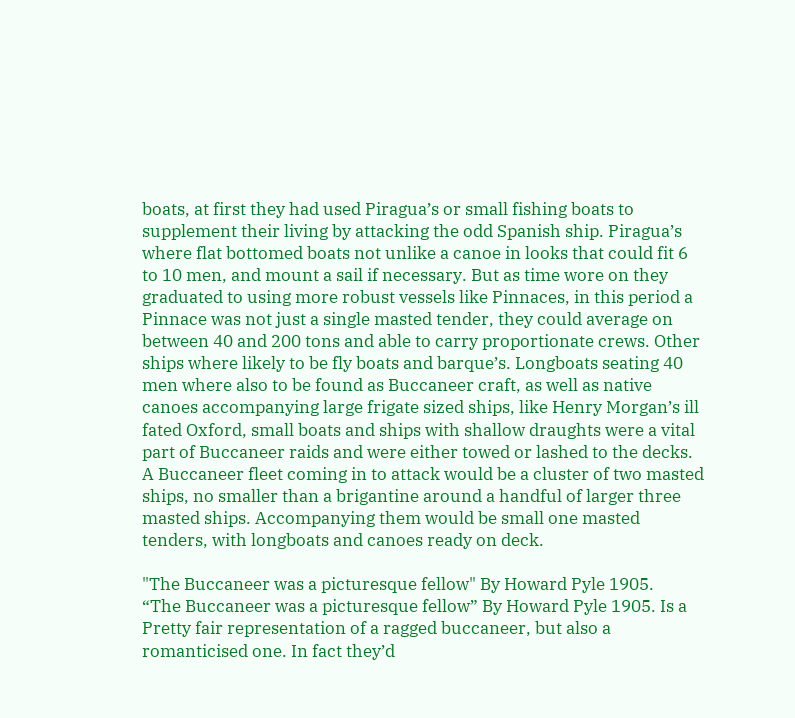boats, at first they had used Piragua’s or small fishing boats to supplement their living by attacking the odd Spanish ship. Piragua’s where flat bottomed boats not unlike a canoe in looks that could fit 6 to 10 men, and mount a sail if necessary. But as time wore on they graduated to using more robust vessels like Pinnaces, in this period a Pinnace was not just a single masted tender, they could average on between 40 and 200 tons and able to carry proportionate crews. Other ships where likely to be fly boats and barque’s. Longboats seating 40 men where also to be found as Buccaneer craft, as well as native canoes accompanying large frigate sized ships, like Henry Morgan’s ill fated Oxford, small boats and ships with shallow draughts were a vital part of Buccaneer raids and were either towed or lashed to the decks. A Buccaneer fleet coming in to attack would be a cluster of two masted ships, no smaller than a brigantine around a handful of larger three masted ships. Accompanying them would be small one masted tenders, with longboats and canoes ready on deck.

"The Buccaneer was a picturesque fellow" By Howard Pyle 1905.
“The Buccaneer was a picturesque fellow” By Howard Pyle 1905. Is a Pretty fair representation of a ragged buccaneer, but also a romanticised one. In fact they’d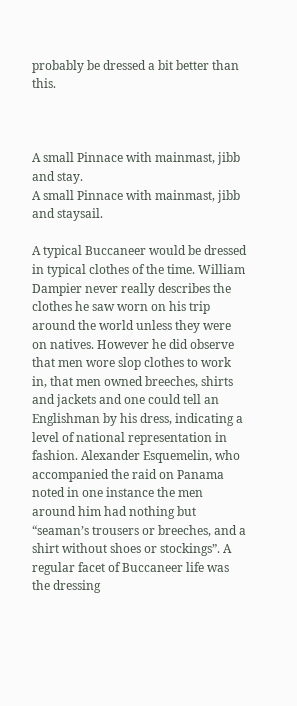probably be dressed a bit better than this.



A small Pinnace with mainmast, jibb and stay.
A small Pinnace with mainmast, jibb and staysail.

A typical Buccaneer would be dressed in typical clothes of the time. William Dampier never really describes the clothes he saw worn on his trip around the world unless they were on natives. However he did observe that men wore slop clothes to work in, that men owned breeches, shirts and jackets and one could tell an Englishman by his dress, indicating a level of national representation in fashion. Alexander Esquemelin, who accompanied the raid on Panama noted in one instance the men around him had nothing but “seaman’s trousers or breeches, and a shirt without shoes or stockings”. A regular facet of Buccaneer life was the dressing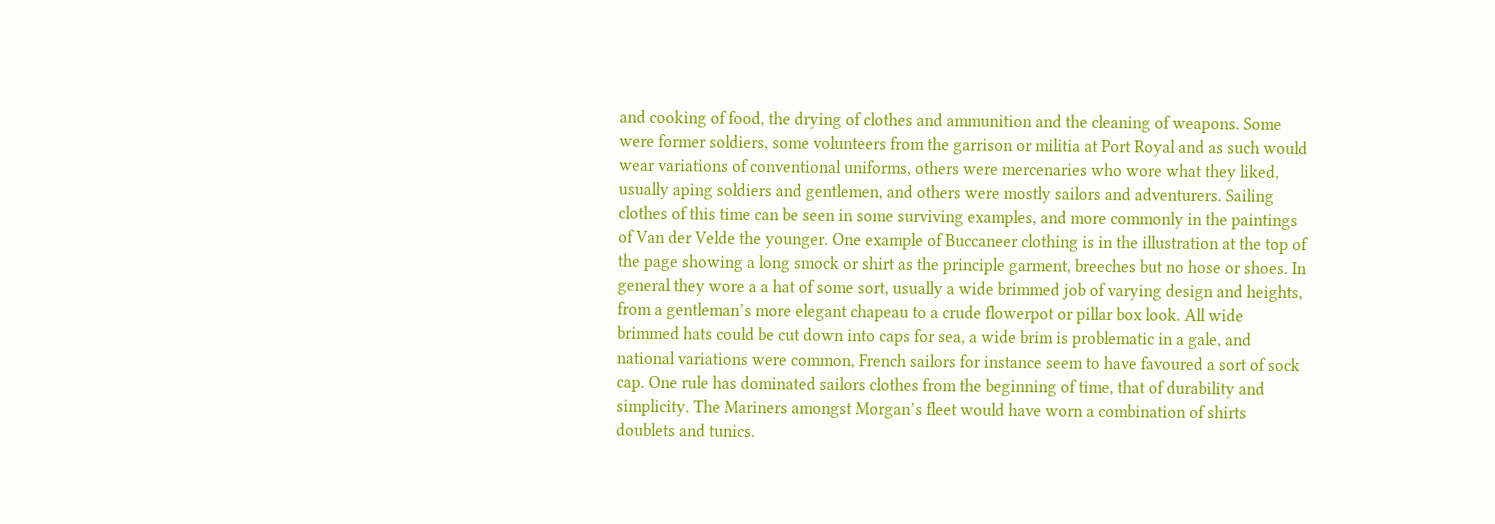and cooking of food, the drying of clothes and ammunition and the cleaning of weapons. Some were former soldiers, some volunteers from the garrison or militia at Port Royal and as such would wear variations of conventional uniforms, others were mercenaries who wore what they liked, usually aping soldiers and gentlemen, and others were mostly sailors and adventurers. Sailing clothes of this time can be seen in some surviving examples, and more commonly in the paintings of Van der Velde the younger. One example of Buccaneer clothing is in the illustration at the top of the page showing a long smock or shirt as the principle garment, breeches but no hose or shoes. In general they wore a a hat of some sort, usually a wide brimmed job of varying design and heights, from a gentleman’s more elegant chapeau to a crude flowerpot or pillar box look. All wide brimmed hats could be cut down into caps for sea, a wide brim is problematic in a gale, and national variations were common, French sailors for instance seem to have favoured a sort of sock cap. One rule has dominated sailors clothes from the beginning of time, that of durability and simplicity. The Mariners amongst Morgan’s fleet would have worn a combination of shirts doublets and tunics.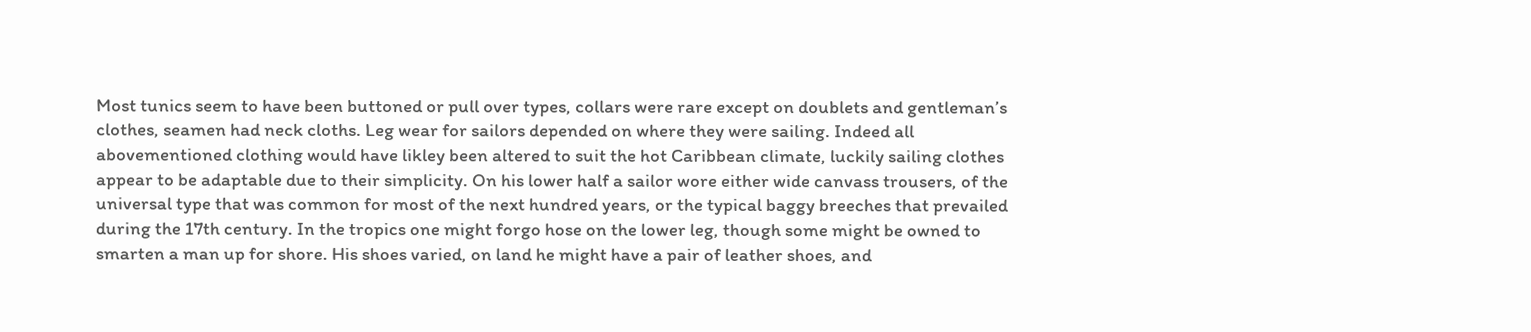Most tunics seem to have been buttoned or pull over types, collars were rare except on doublets and gentleman’s clothes, seamen had neck cloths. Leg wear for sailors depended on where they were sailing. Indeed all abovementioned clothing would have likley been altered to suit the hot Caribbean climate, luckily sailing clothes appear to be adaptable due to their simplicity. On his lower half a sailor wore either wide canvass trousers, of the universal type that was common for most of the next hundred years, or the typical baggy breeches that prevailed during the 17th century. In the tropics one might forgo hose on the lower leg, though some might be owned to smarten a man up for shore. His shoes varied, on land he might have a pair of leather shoes, and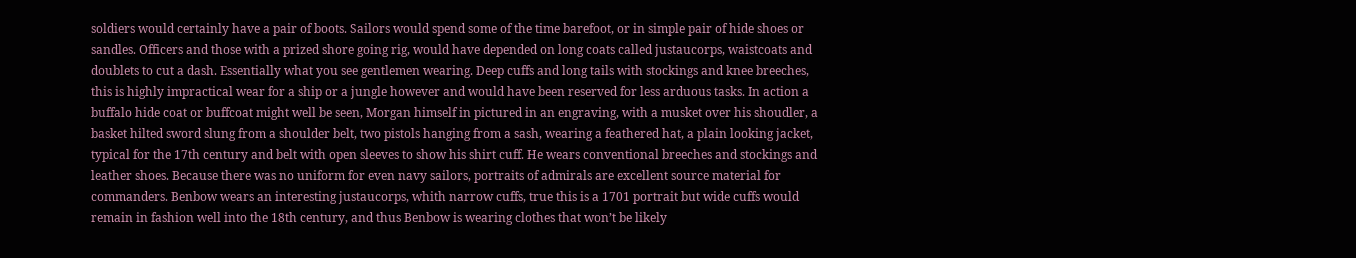soldiers would certainly have a pair of boots. Sailors would spend some of the time barefoot, or in simple pair of hide shoes or sandles. Officers and those with a prized shore going rig, would have depended on long coats called justaucorps, waistcoats and doublets to cut a dash. Essentially what you see gentlemen wearing. Deep cuffs and long tails with stockings and knee breeches, this is highly impractical wear for a ship or a jungle however and would have been reserved for less arduous tasks. In action a buffalo hide coat or buffcoat might well be seen, Morgan himself in pictured in an engraving, with a musket over his shoudler, a basket hilted sword slung from a shoulder belt, two pistols hanging from a sash, wearing a feathered hat, a plain looking jacket, typical for the 17th century and belt with open sleeves to show his shirt cuff. He wears conventional breeches and stockings and leather shoes. Because there was no uniform for even navy sailors, portraits of admirals are excellent source material for commanders. Benbow wears an interesting justaucorps, whith narrow cuffs, true this is a 1701 portrait but wide cuffs would remain in fashion well into the 18th century, and thus Benbow is wearing clothes that won’t be likely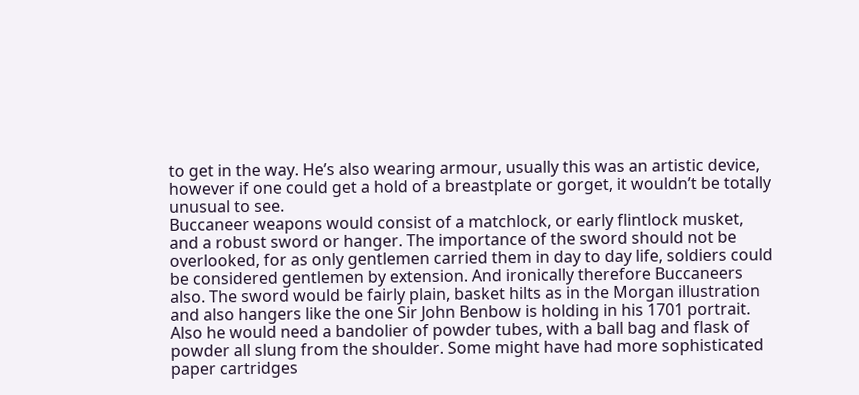to get in the way. He’s also wearing armour, usually this was an artistic device, however if one could get a hold of a breastplate or gorget, it wouldn’t be totally unusual to see.
Buccaneer weapons would consist of a matchlock, or early flintlock musket, and a robust sword or hanger. The importance of the sword should not be overlooked, for as only gentlemen carried them in day to day life, soldiers could be considered gentlemen by extension. And ironically therefore Buccaneers also. The sword would be fairly plain, basket hilts as in the Morgan illustration and also hangers like the one Sir John Benbow is holding in his 1701 portrait. Also he would need a bandolier of powder tubes, with a ball bag and flask of powder all slung from the shoulder. Some might have had more sophisticated paper cartridges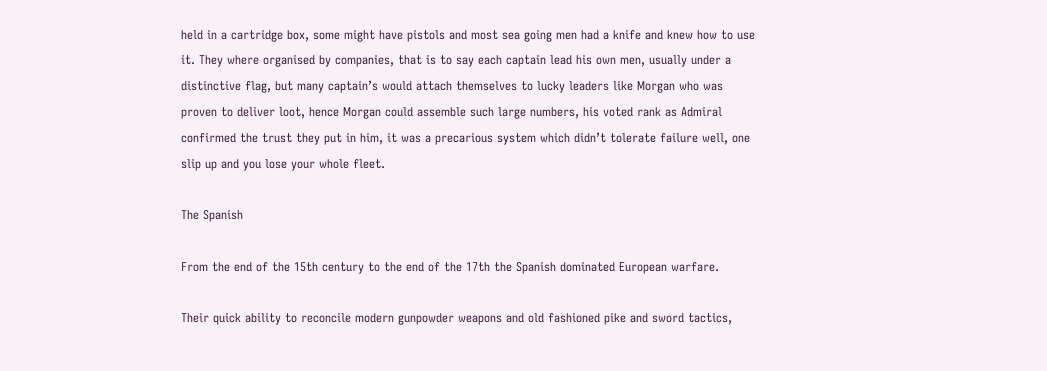held in a cartridge box, some might have pistols and most sea going men had a knife and knew how to use it. They where organised by companies, that is to say each captain lead his own men, usually under a distinctive flag, but many captain’s would attach themselves to lucky leaders like Morgan who was proven to deliver loot, hence Morgan could assemble such large numbers, his voted rank as Admiral confirmed the trust they put in him, it was a precarious system which didn’t tolerate failure well, one slip up and you lose your whole fleet.

The Spanish

From the end of the 15th century to the end of the 17th the Spanish dominated European warfare.

Their quick ability to reconcile modern gunpowder weapons and old fashioned pike and sword tactics,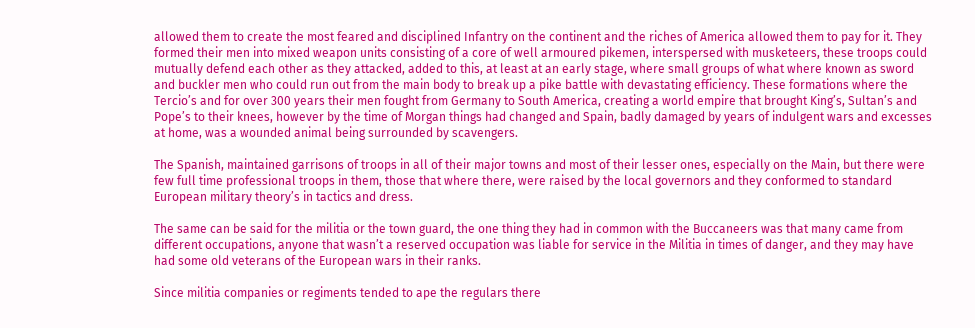allowed them to create the most feared and disciplined Infantry on the continent and the riches of America allowed them to pay for it. They formed their men into mixed weapon units consisting of a core of well armoured pikemen, interspersed with musketeers, these troops could mutually defend each other as they attacked, added to this, at least at an early stage, where small groups of what where known as sword and buckler men who could run out from the main body to break up a pike battle with devastating efficiency. These formations where the Tercio’s and for over 300 years their men fought from Germany to South America, creating a world empire that brought King’s, Sultan’s and Pope’s to their knees, however by the time of Morgan things had changed and Spain, badly damaged by years of indulgent wars and excesses at home, was a wounded animal being surrounded by scavengers.

The Spanish, maintained garrisons of troops in all of their major towns and most of their lesser ones, especially on the Main, but there were few full time professional troops in them, those that where there, were raised by the local governors and they conformed to standard European military theory’s in tactics and dress.

The same can be said for the militia or the town guard, the one thing they had in common with the Buccaneers was that many came from different occupations, anyone that wasn’t a reserved occupation was liable for service in the Militia in times of danger, and they may have had some old veterans of the European wars in their ranks.

Since militia companies or regiments tended to ape the regulars there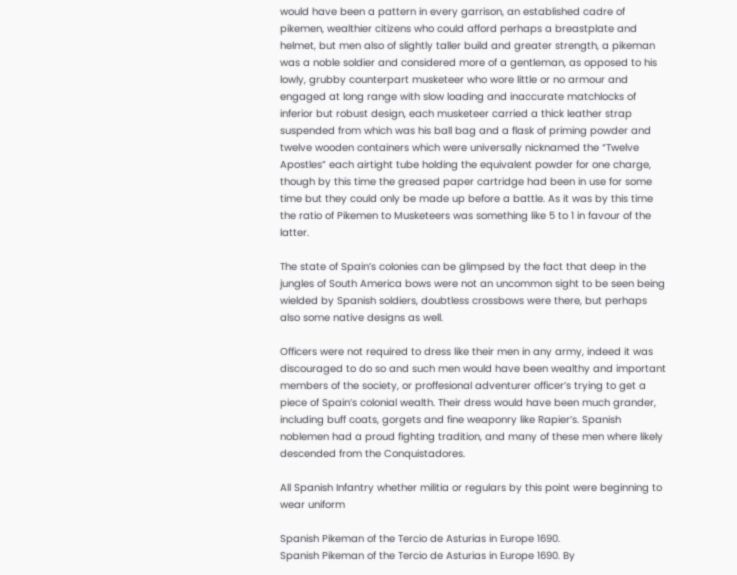would have been a pattern in every garrison, an established cadre of pikemen, wealthier citizens who could afford perhaps a breastplate and helmet, but men also of slightly taller build and greater strength, a pikeman was a noble soldier and considered more of a gentleman, as opposed to his lowly, grubby counterpart musketeer who wore little or no armour and engaged at long range with slow loading and inaccurate matchlocks of inferior but robust design, each musketeer carried a thick leather strap suspended from which was his ball bag and a flask of priming powder and twelve wooden containers which were universally nicknamed the “Twelve Apostles” each airtight tube holding the equivalent powder for one charge, though by this time the greased paper cartridge had been in use for some time but they could only be made up before a battle. As it was by this time the ratio of Pikemen to Musketeers was something like 5 to 1 in favour of the latter.

The state of Spain’s colonies can be glimpsed by the fact that deep in the jungles of South America bows were not an uncommon sight to be seen being wielded by Spanish soldiers, doubtless crossbows were there, but perhaps also some native designs as well.

Officers were not required to dress like their men in any army, indeed it was discouraged to do so and such men would have been wealthy and important members of the society, or proffesional adventurer officer’s trying to get a piece of Spain’s colonial wealth. Their dress would have been much grander, including buff coats, gorgets and fine weaponry like Rapier’s. Spanish noblemen had a proud fighting tradition, and many of these men where likely descended from the Conquistadores.

All Spanish Infantry whether militia or regulars by this point were beginning to wear uniform

Spanish Pikeman of the Tercio de Asturias in Europe 1690.
Spanish Pikeman of the Tercio de Asturias in Europe 1690. By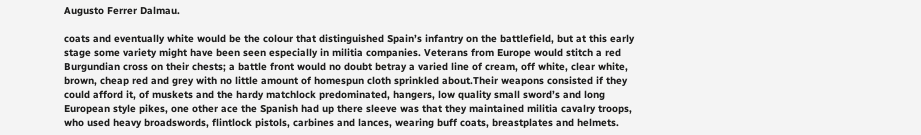Augusto Ferrer Dalmau.

coats and eventually white would be the colour that distinguished Spain’s infantry on the battlefield, but at this early stage some variety might have been seen especially in militia companies. Veterans from Europe would stitch a red Burgundian cross on their chests; a battle front would no doubt betray a varied line of cream, off white, clear white, brown, cheap red and grey with no little amount of homespun cloth sprinkled about.Their weapons consisted if they could afford it, of muskets and the hardy matchlock predominated, hangers, low quality small sword’s and long European style pikes, one other ace the Spanish had up there sleeve was that they maintained militia cavalry troops, who used heavy broadswords, flintlock pistols, carbines and lances, wearing buff coats, breastplates and helmets.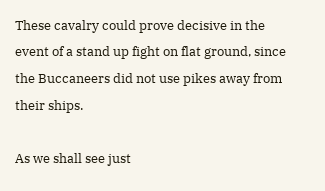These cavalry could prove decisive in the event of a stand up fight on flat ground, since the Buccaneers did not use pikes away from their ships.

As we shall see just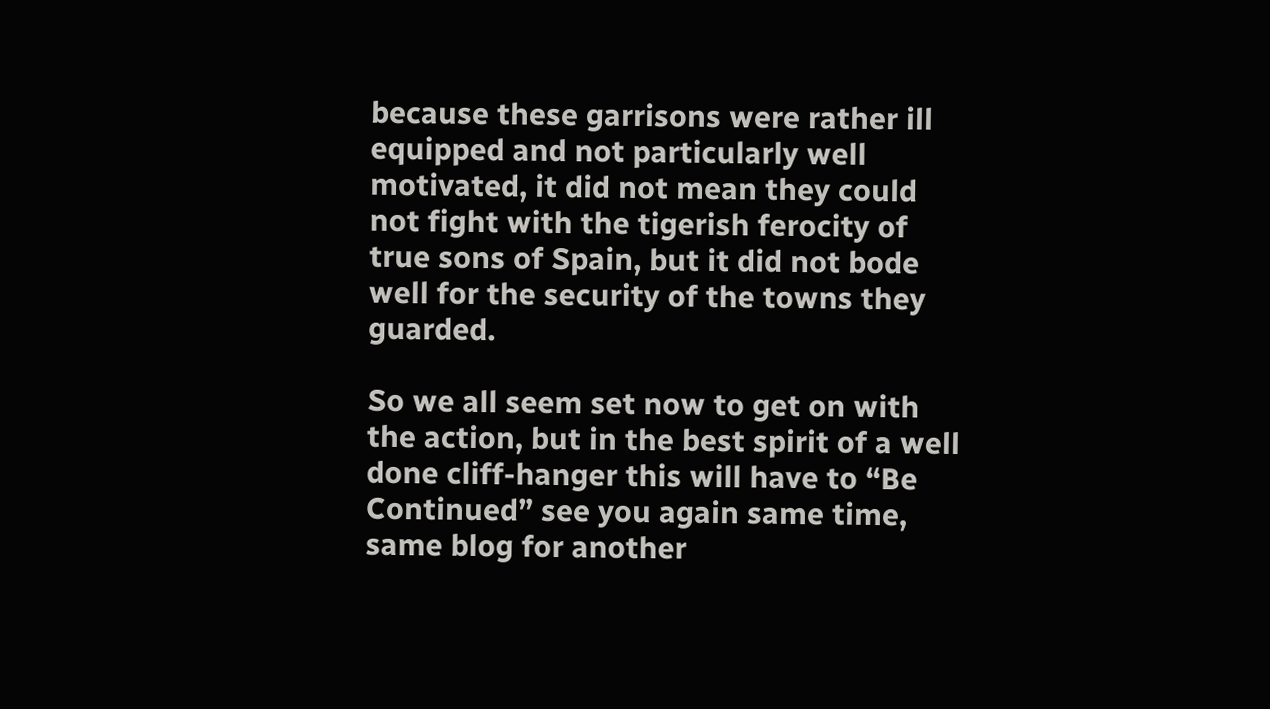because these garrisons were rather ill equipped and not particularly well motivated, it did not mean they could not fight with the tigerish ferocity of true sons of Spain, but it did not bode well for the security of the towns they guarded.

So we all seem set now to get on with the action, but in the best spirit of a well done cliff-hanger this will have to “Be Continued” see you again same time, same blog for another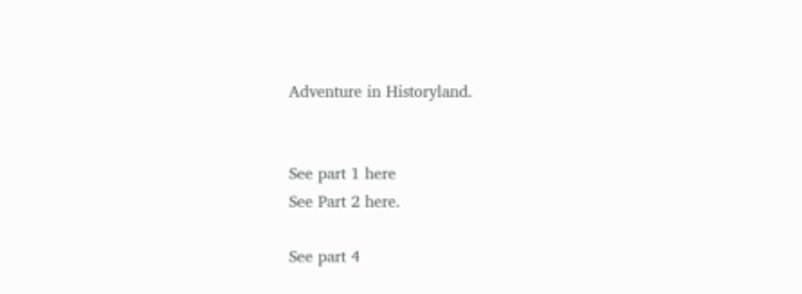Adventure in Historyland.


See part 1 here
See Part 2 here.

See part 4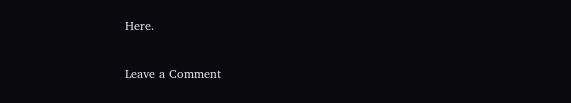Here.

Leave a Comment